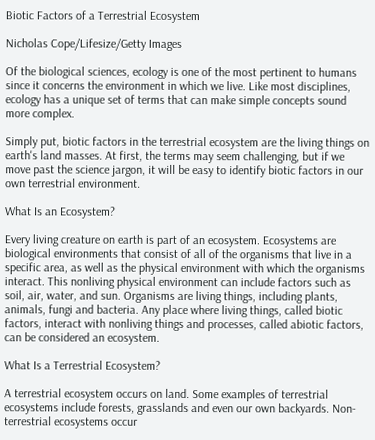Biotic Factors of a Terrestrial Ecosystem

Nicholas Cope/Lifesize/Getty Images

Of the biological sciences, ecology is one of the most pertinent to humans since it concerns the environment in which we live. Like most disciplines, ecology has a unique set of terms that can make simple concepts sound more complex.

Simply put, biotic factors in the terrestrial ecosystem are the living things on earth's land masses. At first, the terms may seem challenging, but if we move past the science jargon, it will be easy to identify biotic factors in our own terrestrial environment.

What Is an Ecosystem?

Every living creature on earth is part of an ecosystem. Ecosystems are biological environments that consist of all of the organisms that live in a specific area, as well as the physical environment with which the organisms interact. This nonliving physical environment can include factors such as soil, air, water, and sun. Organisms are living things, including plants, animals, fungi and bacteria. Any place where living things, called biotic factors, interact with nonliving things and processes, called abiotic factors, can be considered an ecosystem.

What Is a Terrestrial Ecosystem?

A terrestrial ecosystem occurs on land. Some examples of terrestrial ecosystems include forests, grasslands and even our own backyards. Non-terrestrial ecosystems occur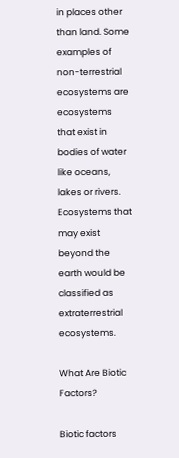in places other than land. Some examples of non-terrestrial ecosystems are ecosystems that exist in bodies of water like oceans, lakes or rivers. Ecosystems that may exist beyond the earth would be classified as extraterrestrial ecosystems.

What Are Biotic Factors?

Biotic factors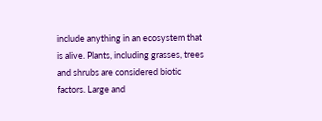include anything in an ecosystem that is alive. Plants, including grasses, trees and shrubs are considered biotic factors. Large and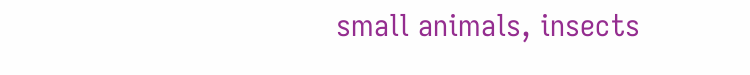small animals, insects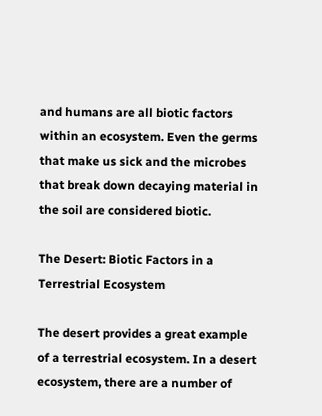and humans are all biotic factors within an ecosystem. Even the germs that make us sick and the microbes that break down decaying material in the soil are considered biotic.

The Desert: Biotic Factors in a Terrestrial Ecosystem

The desert provides a great example of a terrestrial ecosystem. In a desert ecosystem, there are a number of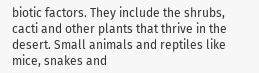biotic factors. They include the shrubs, cacti and other plants that thrive in the desert. Small animals and reptiles like mice, snakes and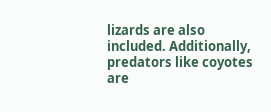lizards are also included. Additionally, predators like coyotes are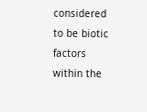considered to be biotic factors within the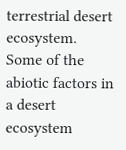terrestrial desert ecosystem. Some of the abiotic factors in a desert ecosystem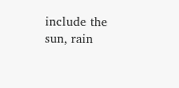include the sun, rain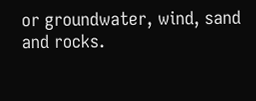or groundwater, wind, sand and rocks.